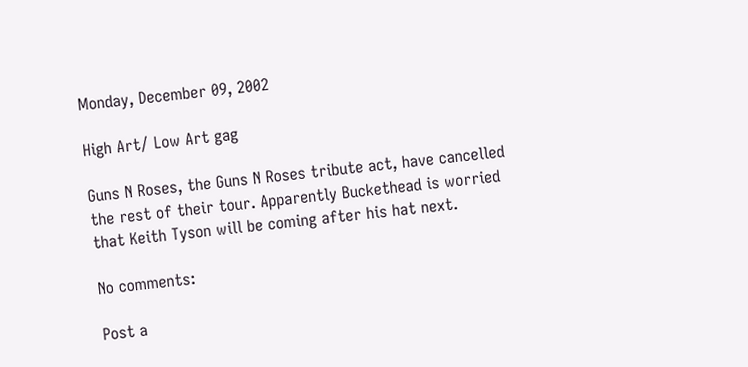Monday, December 09, 2002

High Art/ Low Art gag

Guns N Roses, the Guns N Roses tribute act, have cancelled the rest of their tour. Apparently Buckethead is worried that Keith Tyson will be coming after his hat next.

No comments:

Post a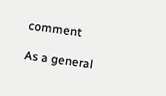comment

As a general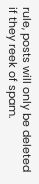rule, posts will only be deleted if they reek of spam.